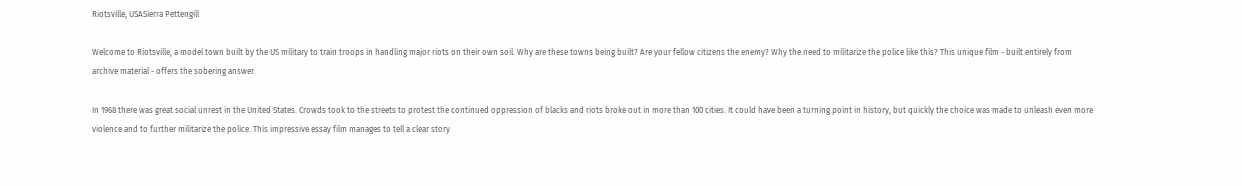Riotsville, USASierra Pettengill

Welcome to Riotsville, a model town built by the US military to train troops in handling major riots on their own soil. Why are these towns being built? Are your fellow citizens the enemy? Why the need to militarize the police like this? This unique film - built entirely from archive material - offers the sobering answer.

In 1968 there was great social unrest in the United States. Crowds took to the streets to protest the continued oppression of blacks and riots broke out in more than 100 cities. It could have been a turning point in history, but quickly the choice was made to unleash even more violence and to further militarize the police. This impressive essay film manages to tell a clear story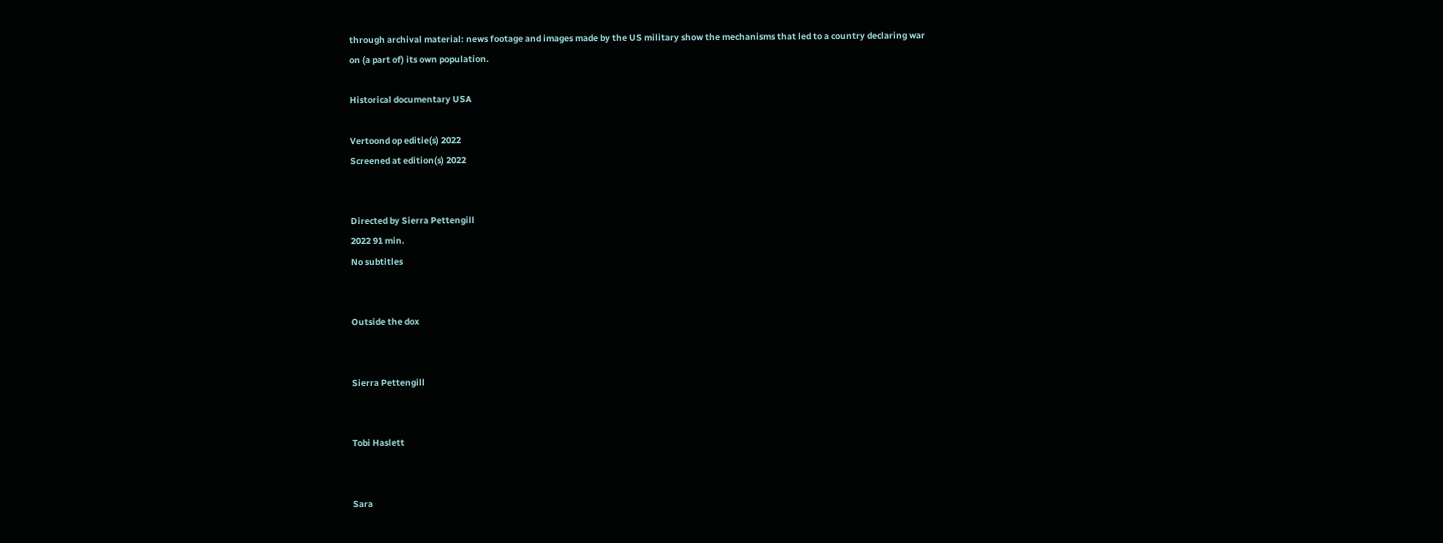through archival material: news footage and images made by the US military show the mechanisms that led to a country declaring war on (a part of) its own population.

Historical documentary USA

Vertoond op editie(s) 2022
Screened at edition(s) 2022


Directed by Sierra Pettengill
2022 91 min.
No subtitles


Outside the dox


Sierra Pettengill


Tobi Haslett


Sara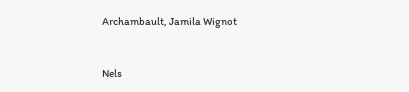Archambault, Jamila Wignot


Nels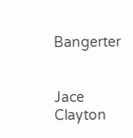Bangerter


Jace Clayton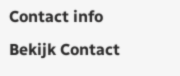Contact info
Bekijk Contact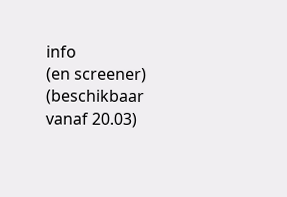info
(en screener)
(beschikbaar vanaf 20.03)